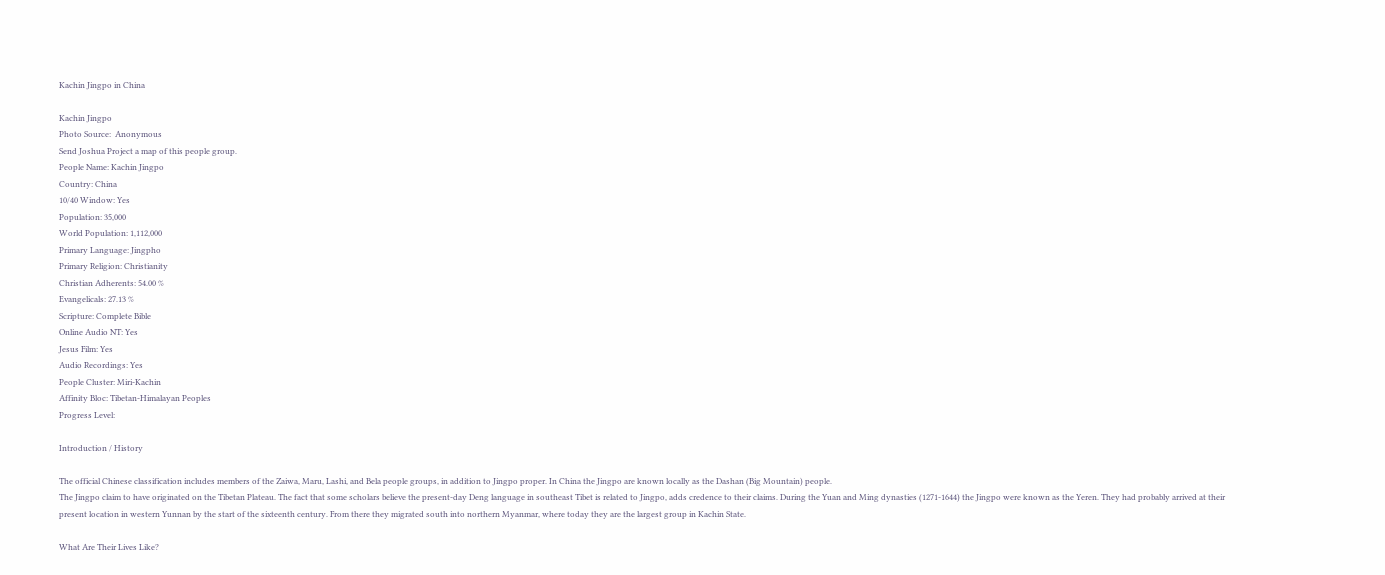Kachin Jingpo in China

Kachin Jingpo
Photo Source:  Anonymous
Send Joshua Project a map of this people group.
People Name: Kachin Jingpo
Country: China
10/40 Window: Yes
Population: 35,000
World Population: 1,112,000
Primary Language: Jingpho
Primary Religion: Christianity
Christian Adherents: 54.00 %
Evangelicals: 27.13 %
Scripture: Complete Bible
Online Audio NT: Yes
Jesus Film: Yes
Audio Recordings: Yes
People Cluster: Miri-Kachin
Affinity Bloc: Tibetan-Himalayan Peoples
Progress Level:

Introduction / History

The official Chinese classification includes members of the Zaiwa, Maru, Lashi, and Bela people groups, in addition to Jingpo proper. In China the Jingpo are known locally as the Dashan (Big Mountain) people.
The Jingpo claim to have originated on the Tibetan Plateau. The fact that some scholars believe the present-day Deng language in southeast Tibet is related to Jingpo, adds credence to their claims. During the Yuan and Ming dynasties (1271-1644) the Jingpo were known as the Yeren. They had probably arrived at their present location in western Yunnan by the start of the sixteenth century. From there they migrated south into northern Myanmar, where today they are the largest group in Kachin State.

What Are Their Lives Like?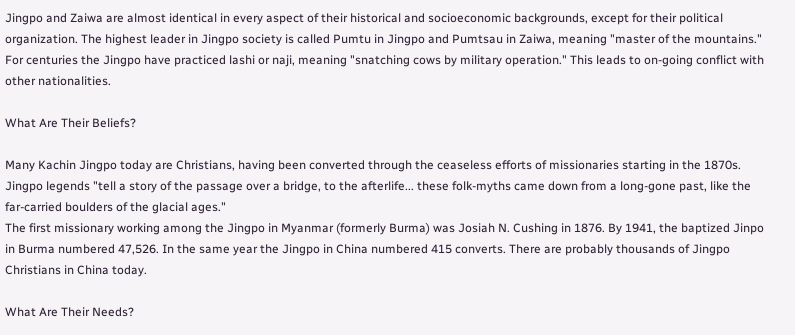Jingpo and Zaiwa are almost identical in every aspect of their historical and socioeconomic backgrounds, except for their political organization. The highest leader in Jingpo society is called Pumtu in Jingpo and Pumtsau in Zaiwa, meaning "master of the mountains." For centuries the Jingpo have practiced lashi or naji, meaning "snatching cows by military operation." This leads to on-going conflict with other nationalities.

What Are Their Beliefs?

Many Kachin Jingpo today are Christians, having been converted through the ceaseless efforts of missionaries starting in the 1870s. Jingpo legends "tell a story of the passage over a bridge, to the afterlife... these folk-myths came down from a long-gone past, like the far-carried boulders of the glacial ages."
The first missionary working among the Jingpo in Myanmar (formerly Burma) was Josiah N. Cushing in 1876. By 1941, the baptized Jinpo in Burma numbered 47,526. In the same year the Jingpo in China numbered 415 converts. There are probably thousands of Jingpo Christians in China today.

What Are Their Needs?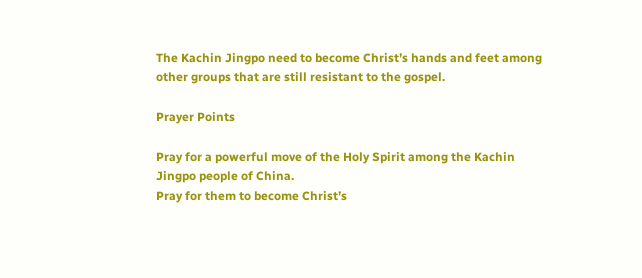The Kachin Jingpo need to become Christ’s hands and feet among other groups that are still resistant to the gospel.

Prayer Points

Pray for a powerful move of the Holy Spirit among the Kachin Jingpo people of China.
Pray for them to become Christ’s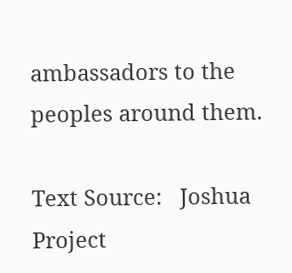ambassadors to the peoples around them.

Text Source:   Joshua Project